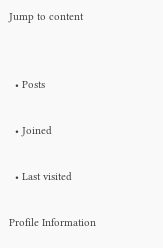Jump to content


  • Posts

  • Joined

  • Last visited

Profile Information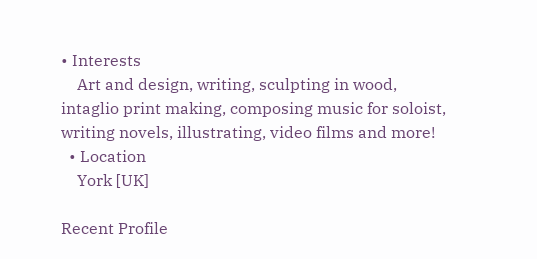• Interests
    Art and design, writing, sculpting in wood, intaglio print making, composing music for soloist, writing novels, illustrating, video films and more!
  • Location
    York [UK]

Recent Profile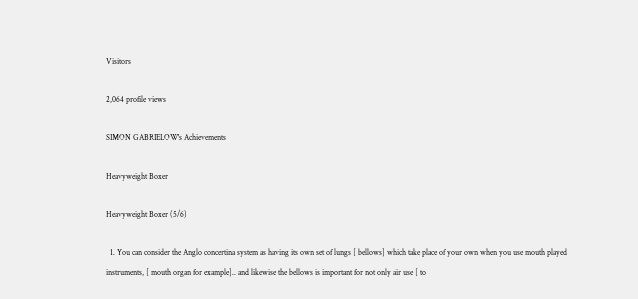Visitors

2,064 profile views

SIMON GABRIELOW's Achievements

Heavyweight Boxer

Heavyweight Boxer (5/6)

  1. You can consider the Anglo concertina system as having its own set of lungs [ bellows] which take place of your own when you use mouth played instruments, [ mouth organ for example].. and likewise the bellows is important for not only air use [ to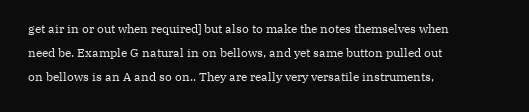get air in or out when required] but also to make the notes themselves when need be. Example G natural in on bellows, and yet same button pulled out on bellows is an A and so on.. They are really very versatile instruments,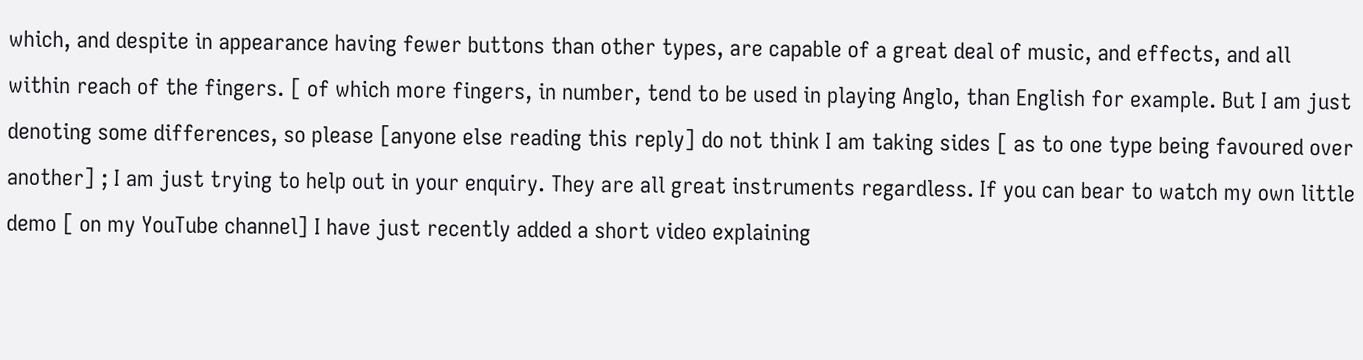which, and despite in appearance having fewer buttons than other types, are capable of a great deal of music, and effects, and all within reach of the fingers. [ of which more fingers, in number, tend to be used in playing Anglo, than English for example. But I am just denoting some differences, so please [anyone else reading this reply] do not think I am taking sides [ as to one type being favoured over another] ; I am just trying to help out in your enquiry. They are all great instruments regardless. If you can bear to watch my own little demo [ on my YouTube channel] I have just recently added a short video explaining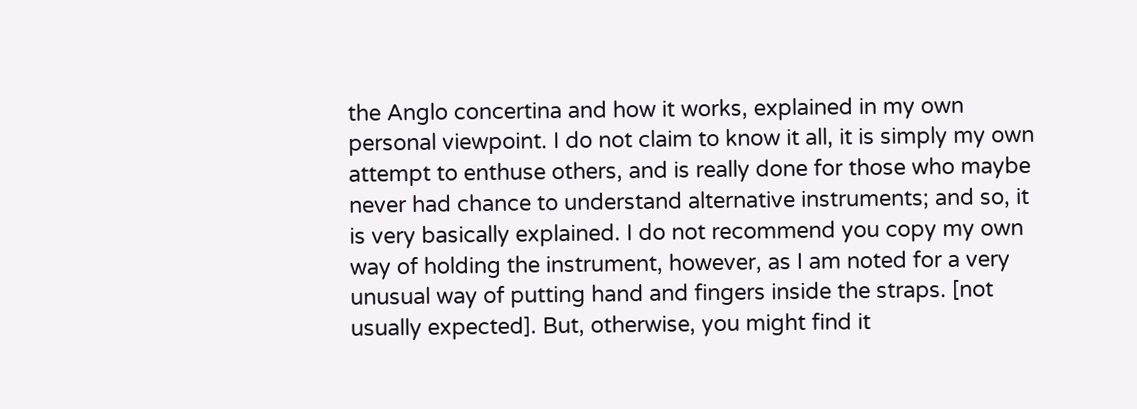the Anglo concertina and how it works, explained in my own personal viewpoint. I do not claim to know it all, it is simply my own attempt to enthuse others, and is really done for those who maybe never had chance to understand alternative instruments; and so, it is very basically explained. I do not recommend you copy my own way of holding the instrument, however, as I am noted for a very unusual way of putting hand and fingers inside the straps. [not usually expected]. But, otherwise, you might find it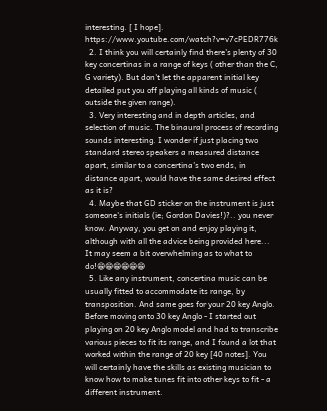interesting. [ I hope]. https://www.youtube.com/watch?v=v7cPEDR776k
  2. I think you will certainly find there's plenty of 30 key concertinas in a range of keys ( other than the C, G variety). But don't let the apparent initial key detailed put you off playing all kinds of music ( outside the given range).
  3. Very interesting and in depth articles, and selection of music. The binaural process of recording sounds interesting. I wonder if just placing two standard stereo speakers a measured distance apart, similar to a concertina's two ends, in distance apart, would have the same desired effect as it is?
  4. Maybe that GD sticker on the instrument is just someone's initials (ie; Gordon Davies!)?.. you never know. Anyway, you get on and enjoy playing it, although with all the advice being provided here... It may seem a bit overwhelming as to what to do!😁😁😁😁😁😁
  5. Like any instrument, concertina music can be usually fitted to accommodate its range, by transposition. And same goes for your 20 key Anglo. Before moving onto 30 key Anglo - I started out playing on 20 key Anglo model and had to transcribe various pieces to fit its range, and I found a lot that worked within the range of 20 key [40 notes]. You will certainly have the skills as existing musician to know how to make tunes fit into other keys to fit - a different instrument.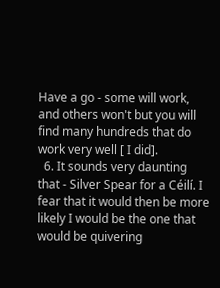Have a go - some will work, and others won't but you will find many hundreds that do work very well [ I did].
  6. It sounds very daunting that - Silver Spear for a Céilí. I fear that it would then be more likely I would be the one that would be quivering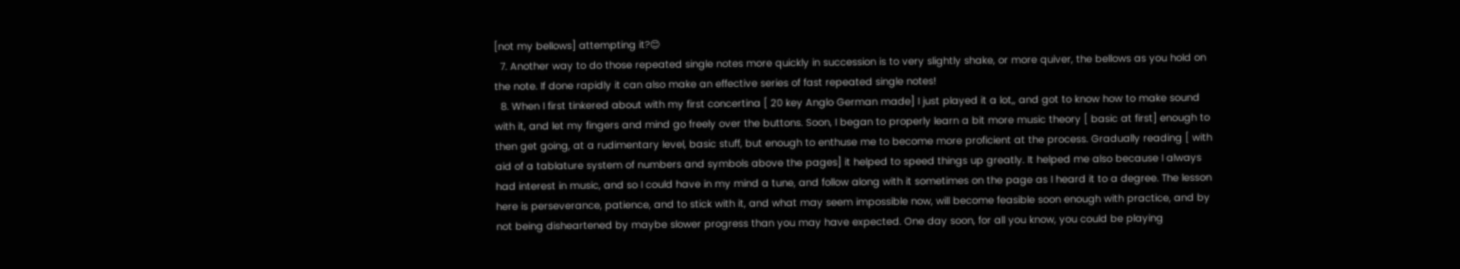[not my bellows] attempting it?😊
  7. Another way to do those repeated single notes more quickly in succession is to very slightly shake, or more quiver, the bellows as you hold on the note. If done rapidly it can also make an effective series of fast repeated single notes!
  8. When I first tinkered about with my first concertina [ 20 key Anglo German made] I just played it a lot,, and got to know how to make sound with it, and let my fingers and mind go freely over the buttons. Soon, I began to properly learn a bit more music theory [ basic at first] enough to then get going, at a rudimentary level, basic stuff, but enough to enthuse me to become more proficient at the process. Gradually reading [ with aid of a tablature system of numbers and symbols above the pages] it helped to speed things up greatly. It helped me also because I always had interest in music, and so I could have in my mind a tune, and follow along with it sometimes on the page as I heard it to a degree. The lesson here is perseverance, patience, and to stick with it, and what may seem impossible now, will become feasible soon enough with practice, and by not being disheartened by maybe slower progress than you may have expected. One day soon, for all you know, you could be playing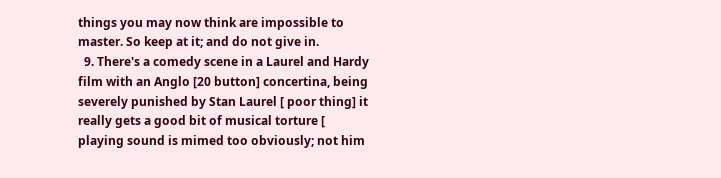things you may now think are impossible to master. So keep at it; and do not give in.
  9. There's a comedy scene in a Laurel and Hardy film with an Anglo [20 button] concertina, being severely punished by Stan Laurel [ poor thing] it really gets a good bit of musical torture [ playing sound is mimed too obviously; not him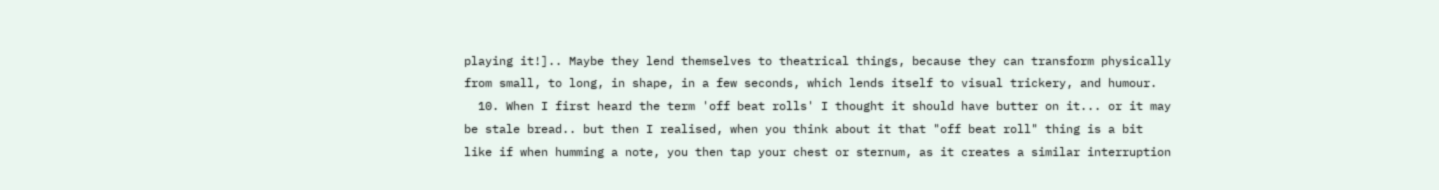playing it!].. Maybe they lend themselves to theatrical things, because they can transform physically from small, to long, in shape, in a few seconds, which lends itself to visual trickery, and humour.
  10. When I first heard the term 'off beat rolls' I thought it should have butter on it... or it may be stale bread.. but then I realised, when you think about it that "off beat roll" thing is a bit like if when humming a note, you then tap your chest or sternum, as it creates a similar interruption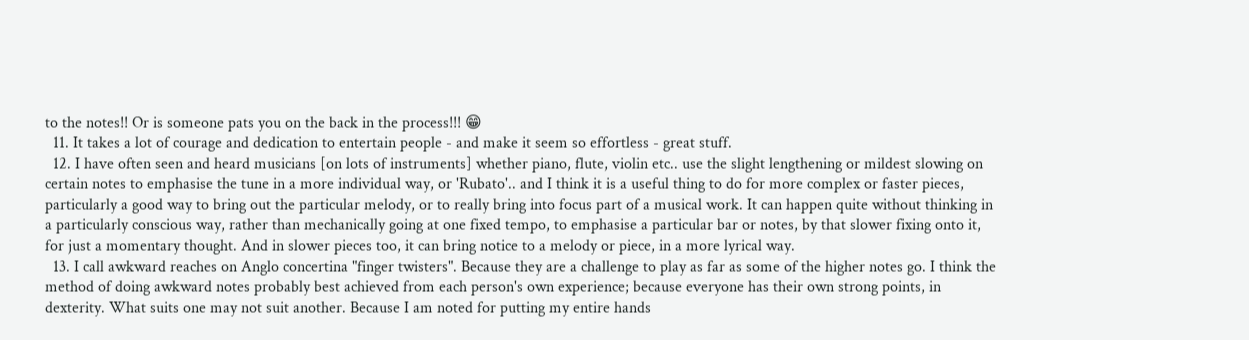to the notes!! Or is someone pats you on the back in the process!!! 😁
  11. It takes a lot of courage and dedication to entertain people - and make it seem so effortless - great stuff.
  12. I have often seen and heard musicians [on lots of instruments] whether piano, flute, violin etc.. use the slight lengthening or mildest slowing on certain notes to emphasise the tune in a more individual way, or 'Rubato'.. and I think it is a useful thing to do for more complex or faster pieces, particularly a good way to bring out the particular melody, or to really bring into focus part of a musical work. It can happen quite without thinking in a particularly conscious way, rather than mechanically going at one fixed tempo, to emphasise a particular bar or notes, by that slower fixing onto it, for just a momentary thought. And in slower pieces too, it can bring notice to a melody or piece, in a more lyrical way.
  13. I call awkward reaches on Anglo concertina "finger twisters". Because they are a challenge to play as far as some of the higher notes go. I think the method of doing awkward notes probably best achieved from each person's own experience; because everyone has their own strong points, in dexterity. What suits one may not suit another. Because I am noted for putting my entire hands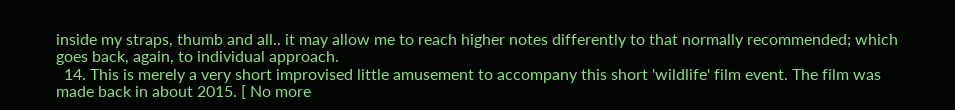inside my straps, thumb and all.. it may allow me to reach higher notes differently to that normally recommended; which goes back, again, to individual approach.
  14. This is merely a very short improvised little amusement to accompany this short 'wildlife' film event. The film was made back in about 2015. [ No more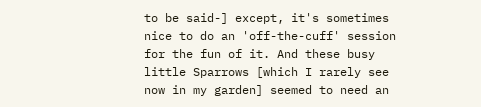to be said-] except, it's sometimes nice to do an 'off-the-cuff' session for the fun of it. And these busy little Sparrows [which I rarely see now in my garden] seemed to need an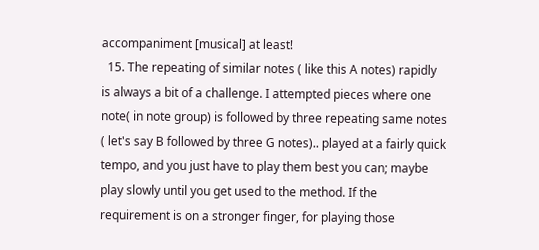accompaniment [musical] at least!
  15. The repeating of similar notes ( like this A notes) rapidly is always a bit of a challenge. I attempted pieces where one note( in note group) is followed by three repeating same notes ( let's say B followed by three G notes).. played at a fairly quick tempo, and you just have to play them best you can; maybe play slowly until you get used to the method. If the requirement is on a stronger finger, for playing those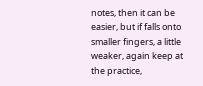notes, then it can be easier, but if falls onto smaller fingers, a little weaker, again keep at the practice,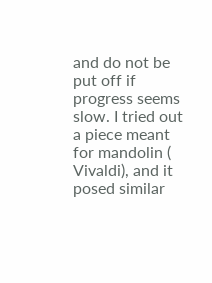and do not be put off if progress seems slow. I tried out a piece meant for mandolin ( Vivaldi), and it posed similar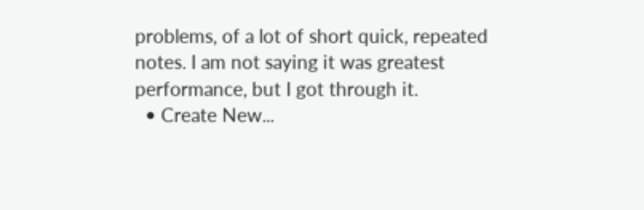problems, of a lot of short quick, repeated notes. I am not saying it was greatest performance, but I got through it.
  • Create New...